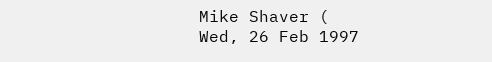Mike Shaver (
Wed, 26 Feb 1997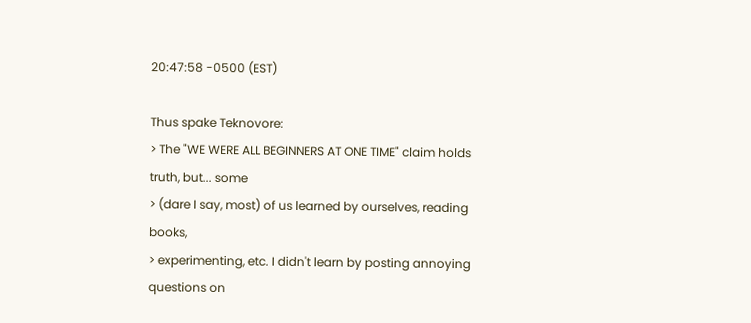20:47:58 -0500 (EST)

Thus spake Teknovore:
> The "WE WERE ALL BEGINNERS AT ONE TIME" claim holds truth, but... some
> (dare I say, most) of us learned by ourselves, reading books,
> experimenting, etc. I didn't learn by posting annoying questions on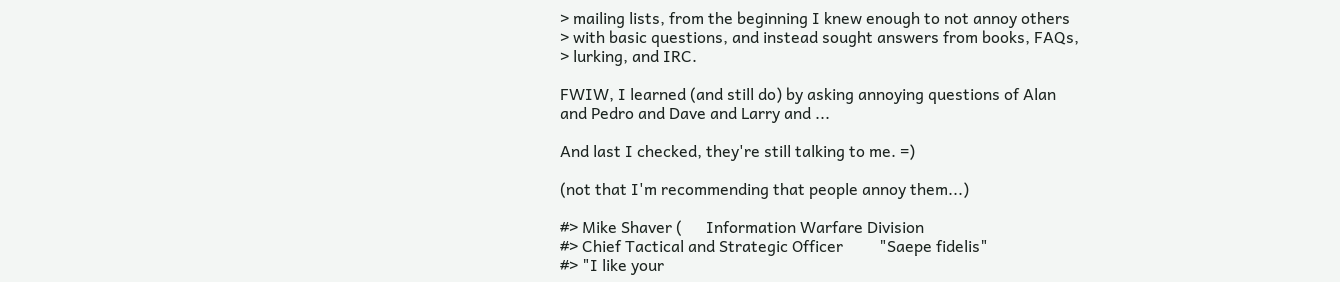> mailing lists, from the beginning I knew enough to not annoy others
> with basic questions, and instead sought answers from books, FAQs,
> lurking, and IRC.

FWIW, I learned (and still do) by asking annoying questions of Alan
and Pedro and Dave and Larry and ...

And last I checked, they're still talking to me. =)

(not that I'm recommending that people annoy them...)

#> Mike Shaver (      Information Warfare Division
#> Chief Tactical and Strategic Officer         "Saepe fidelis"
#> "I like your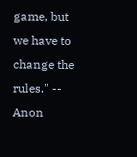game, but we have to change the rules." -- Anon